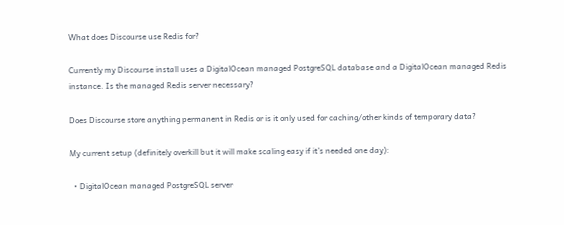What does Discourse use Redis for?

Currently my Discourse install uses a DigitalOcean managed PostgreSQL database and a DigitalOcean managed Redis instance. Is the managed Redis server necessary?

Does Discourse store anything permanent in Redis or is it only used for caching/other kinds of temporary data?

My current setup (definitely overkill but it will make scaling easy if it’s needed one day):

  • DigitalOcean managed PostgreSQL server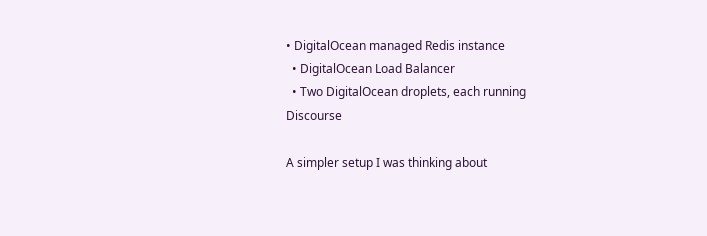• DigitalOcean managed Redis instance
  • DigitalOcean Load Balancer
  • Two DigitalOcean droplets, each running Discourse

A simpler setup I was thinking about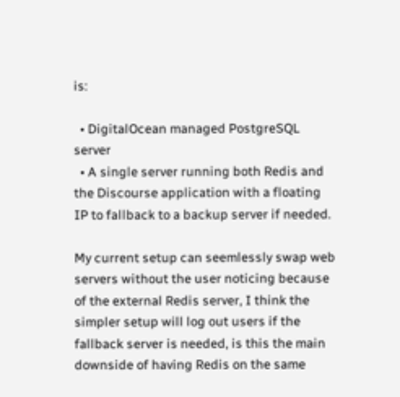is:

  • DigitalOcean managed PostgreSQL server
  • A single server running both Redis and the Discourse application with a floating IP to fallback to a backup server if needed.

My current setup can seemlessly swap web servers without the user noticing because of the external Redis server, I think the simpler setup will log out users if the fallback server is needed, is this the main downside of having Redis on the same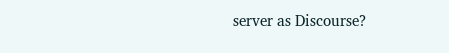server as Discourse?